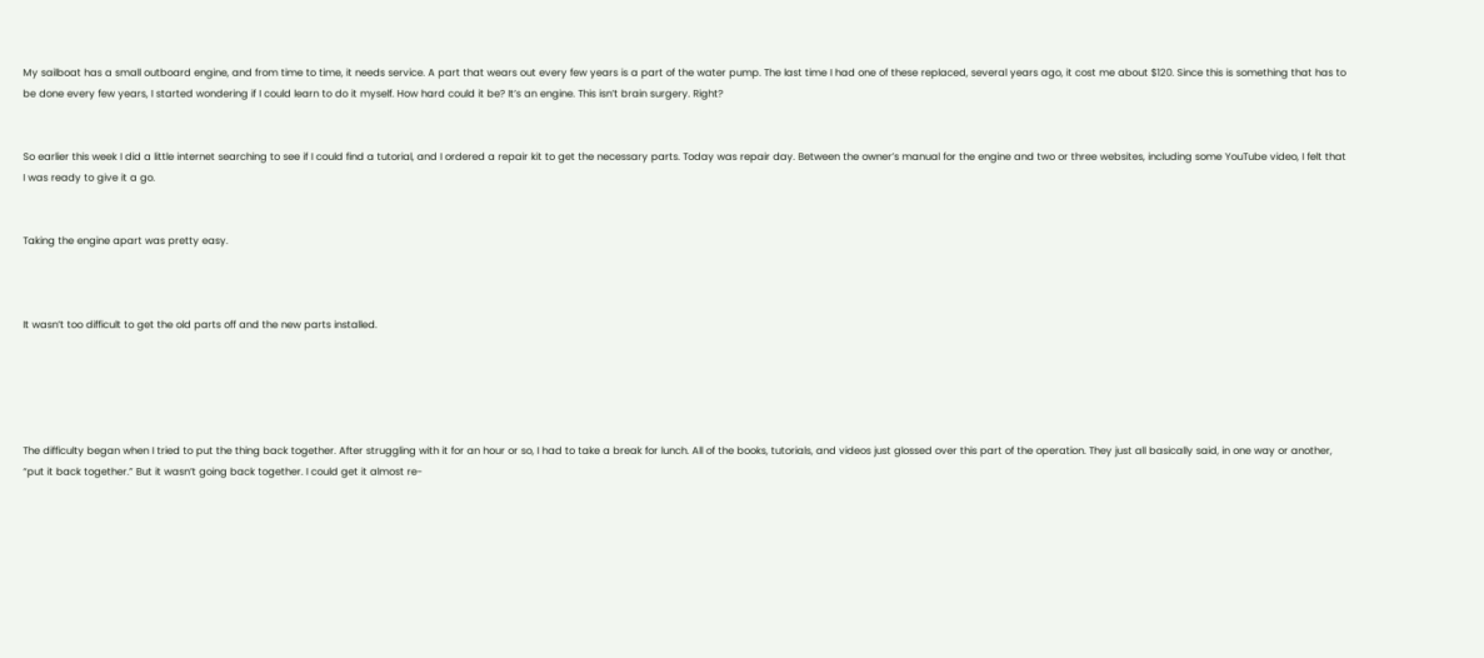My sailboat has a small outboard engine, and from time to time, it needs service. A part that wears out every few years is a part of the water pump. The last time I had one of these replaced, several years ago, it cost me about $120. Since this is something that has to be done every few years, I started wondering if I could learn to do it myself. How hard could it be? It’s an engine. This isn’t brain surgery. Right?


So earlier this week I did a little internet searching to see if I could find a tutorial, and I ordered a repair kit to get the necessary parts. Today was repair day. Between the owner’s manual for the engine and two or three websites, including some YouTube video, I felt that I was ready to give it a go.


Taking the engine apart was pretty easy.



It wasn’t too difficult to get the old parts off and the new parts installed.





The difficulty began when I tried to put the thing back together. After struggling with it for an hour or so, I had to take a break for lunch. All of the books, tutorials, and videos just glossed over this part of the operation. They just all basically said, in one way or another, “put it back together.” But it wasn’t going back together. I could get it almost re-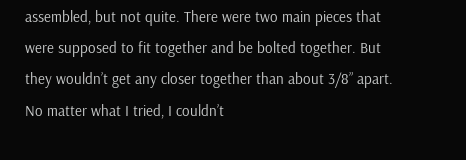assembled, but not quite. There were two main pieces that were supposed to fit together and be bolted together. But they wouldn’t get any closer together than about 3/8” apart. No matter what I tried, I couldn’t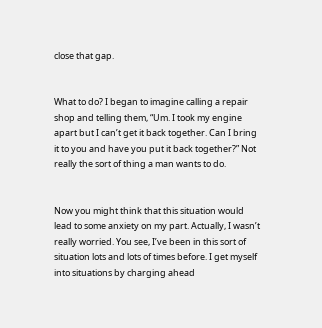close that gap.


What to do? I began to imagine calling a repair shop and telling them, “Um. I took my engine apart but I can’t get it back together. Can I bring it to you and have you put it back together?” Not really the sort of thing a man wants to do.


Now you might think that this situation would lead to some anxiety on my part. Actually, I wasn’t really worried. You see, I’ve been in this sort of situation lots and lots of times before. I get myself into situations by charging ahead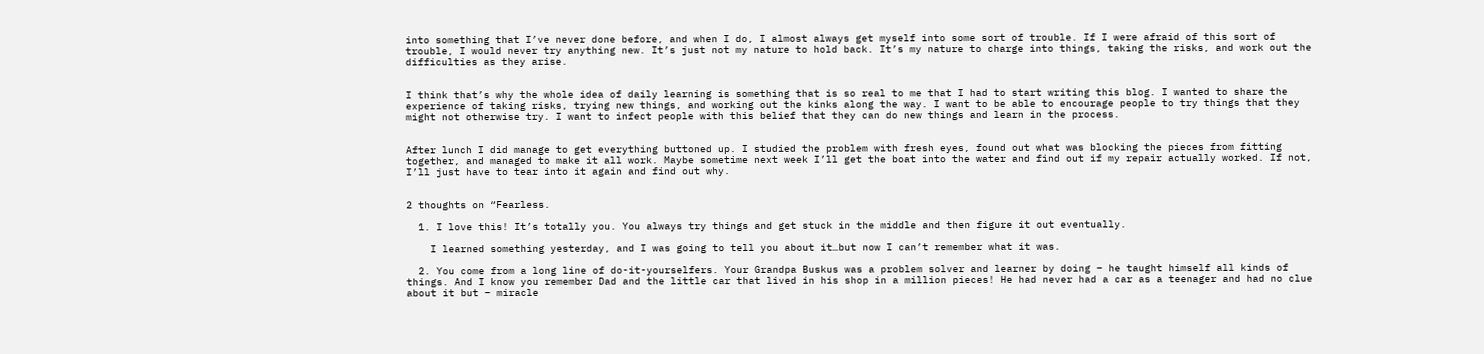into something that I’ve never done before, and when I do, I almost always get myself into some sort of trouble. If I were afraid of this sort of trouble, I would never try anything new. It’s just not my nature to hold back. It’s my nature to charge into things, taking the risks, and work out the difficulties as they arise.


I think that’s why the whole idea of daily learning is something that is so real to me that I had to start writing this blog. I wanted to share the experience of taking risks, trying new things, and working out the kinks along the way. I want to be able to encourage people to try things that they might not otherwise try. I want to infect people with this belief that they can do new things and learn in the process.


After lunch I did manage to get everything buttoned up. I studied the problem with fresh eyes, found out what was blocking the pieces from fitting together, and managed to make it all work. Maybe sometime next week I’ll get the boat into the water and find out if my repair actually worked. If not, I’ll just have to tear into it again and find out why.


2 thoughts on “Fearless.

  1. I love this! It’s totally you. You always try things and get stuck in the middle and then figure it out eventually.

    I learned something yesterday, and I was going to tell you about it…but now I can’t remember what it was.

  2. You come from a long line of do-it-yourselfers. Your Grandpa Buskus was a problem solver and learner by doing – he taught himself all kinds of things. And I know you remember Dad and the little car that lived in his shop in a million pieces! He had never had a car as a teenager and had no clue about it but – miracle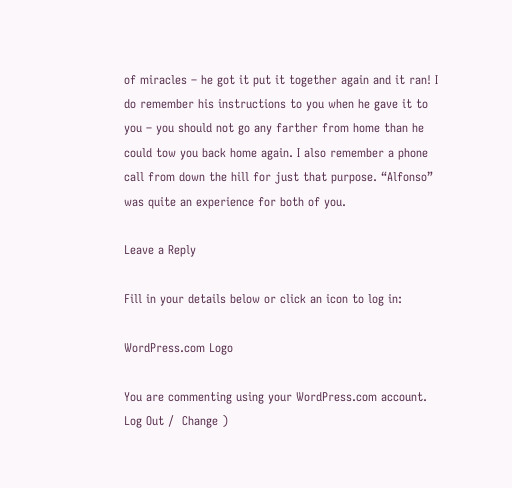of miracles – he got it put it together again and it ran! I do remember his instructions to you when he gave it to you – you should not go any farther from home than he could tow you back home again. I also remember a phone call from down the hill for just that purpose. “Alfonso” was quite an experience for both of you.

Leave a Reply

Fill in your details below or click an icon to log in:

WordPress.com Logo

You are commenting using your WordPress.com account. Log Out /  Change )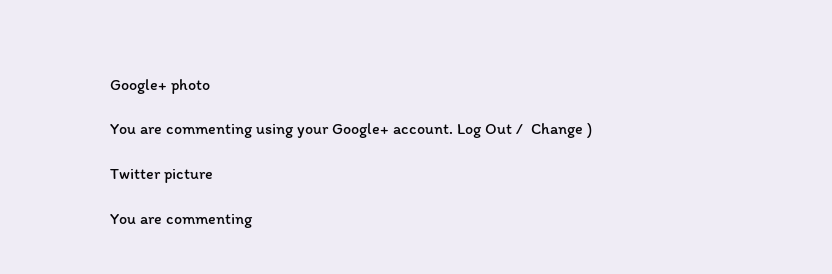Google+ photo

You are commenting using your Google+ account. Log Out /  Change )

Twitter picture

You are commenting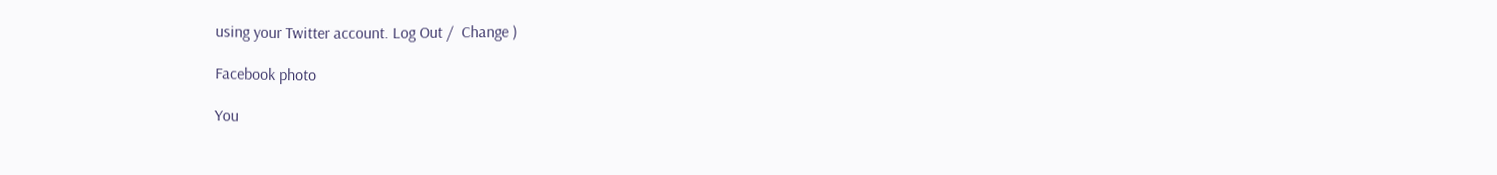using your Twitter account. Log Out /  Change )

Facebook photo

You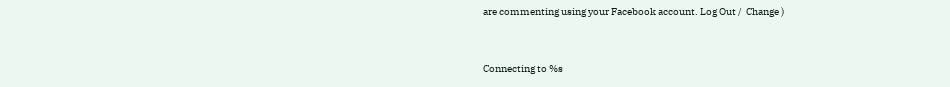are commenting using your Facebook account. Log Out /  Change )


Connecting to %s